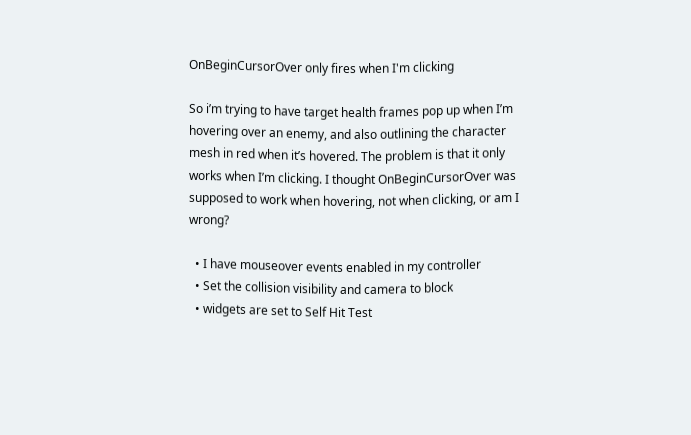OnBeginCursorOver only fires when I'm clicking

So i’m trying to have target health frames pop up when I’m hovering over an enemy, and also outlining the character mesh in red when it’s hovered. The problem is that it only works when I’m clicking. I thought OnBeginCursorOver was supposed to work when hovering, not when clicking, or am I wrong?

  • I have mouseover events enabled in my controller
  • Set the collision visibility and camera to block
  • widgets are set to Self Hit Test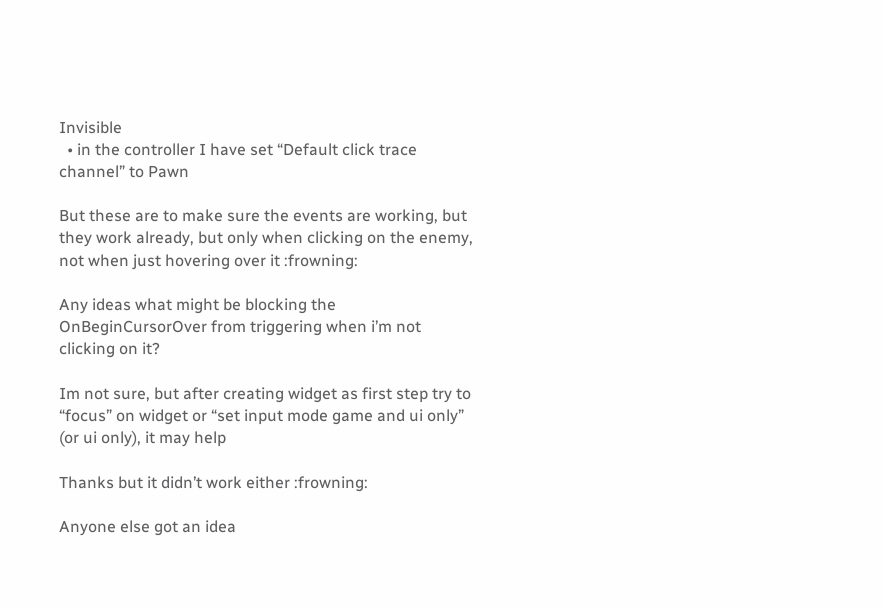Invisible
  • in the controller I have set “Default click trace channel” to Pawn

But these are to make sure the events are working, but they work already, but only when clicking on the enemy, not when just hovering over it :frowning:

Any ideas what might be blocking the OnBeginCursorOver from triggering when i’m not clicking on it?

Im not sure, but after creating widget as first step try to “focus” on widget or “set input mode game and ui only” (or ui only), it may help

Thanks but it didn’t work either :frowning:

Anyone else got an idea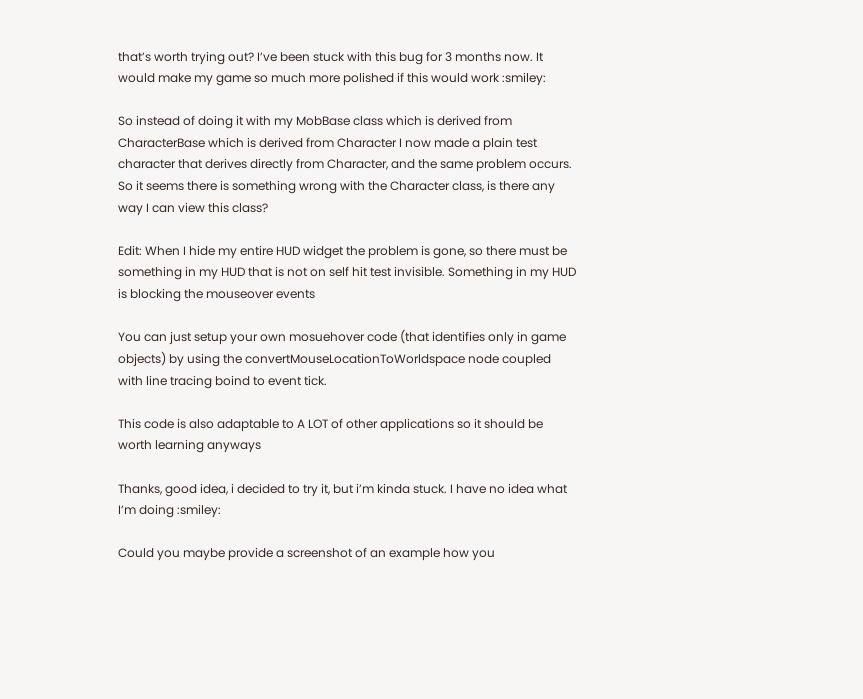that’s worth trying out? I’ve been stuck with this bug for 3 months now. It would make my game so much more polished if this would work :smiley:

So instead of doing it with my MobBase class which is derived from CharacterBase which is derived from Character I now made a plain test character that derives directly from Character, and the same problem occurs. So it seems there is something wrong with the Character class, is there any way I can view this class?

Edit: When I hide my entire HUD widget the problem is gone, so there must be something in my HUD that is not on self hit test invisible. Something in my HUD is blocking the mouseover events

You can just setup your own mosuehover code (that identifies only in game objects) by using the convertMouseLocationToWorldspace node coupled with line tracing boind to event tick.

This code is also adaptable to A LOT of other applications so it should be worth learning anyways

Thanks, good idea, i decided to try it, but i’m kinda stuck. I have no idea what I’m doing :smiley:

Could you maybe provide a screenshot of an example how you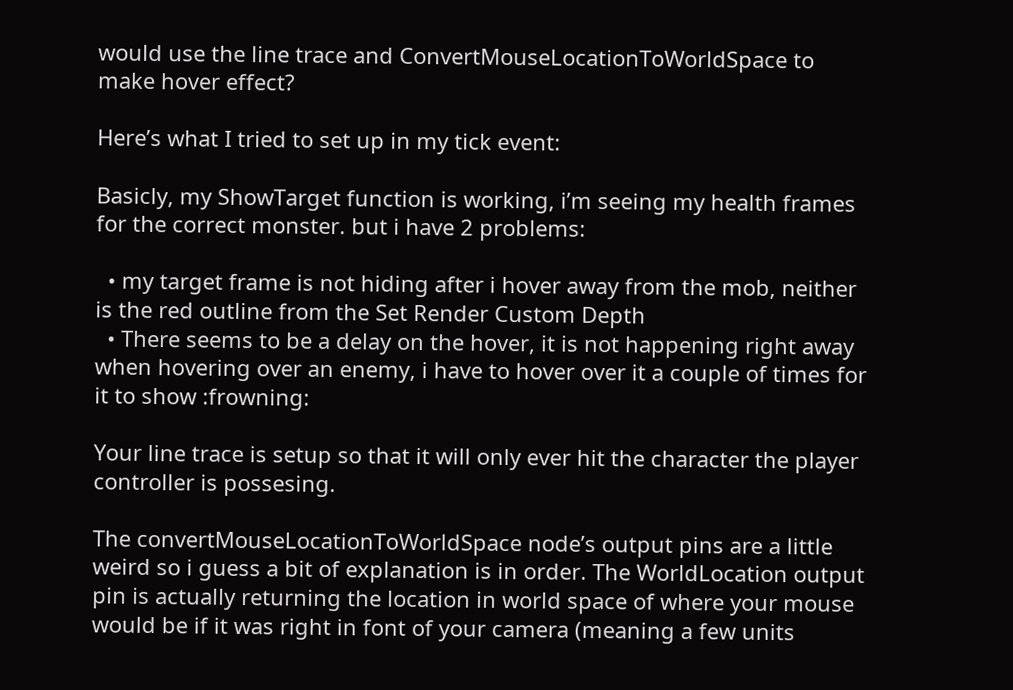would use the line trace and ConvertMouseLocationToWorldSpace to make hover effect?

Here’s what I tried to set up in my tick event:

Basicly, my ShowTarget function is working, i’m seeing my health frames for the correct monster. but i have 2 problems:

  • my target frame is not hiding after i hover away from the mob, neither is the red outline from the Set Render Custom Depth
  • There seems to be a delay on the hover, it is not happening right away when hovering over an enemy, i have to hover over it a couple of times for it to show :frowning:

Your line trace is setup so that it will only ever hit the character the player controller is possesing.

The convertMouseLocationToWorldSpace node’s output pins are a little weird so i guess a bit of explanation is in order. The WorldLocation output pin is actually returning the location in world space of where your mouse would be if it was right in font of your camera (meaning a few units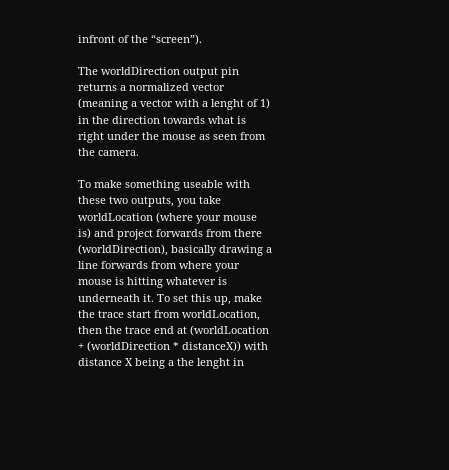infront of the “screen”).

The worldDirection output pin returns a normalized vector (meaning a vector with a lenght of 1) in the direction towards what is right under the mouse as seen from the camera.

To make something useable with these two outputs, you take worldLocation (where your mouse is) and project forwards from there (worldDirection), basically drawing a line forwards from where your mouse is hitting whatever is underneath it. To set this up, make the trace start from worldLocation, then the trace end at (worldLocation + (worldDirection * distanceX)) with distance X being a the lenght in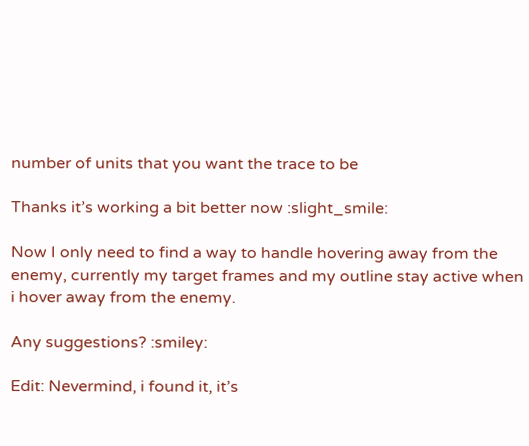number of units that you want the trace to be

Thanks it’s working a bit better now :slight_smile:

Now I only need to find a way to handle hovering away from the enemy, currently my target frames and my outline stay active when i hover away from the enemy.

Any suggestions? :smiley:

Edit: Nevermind, i found it, it’s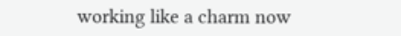working like a charm now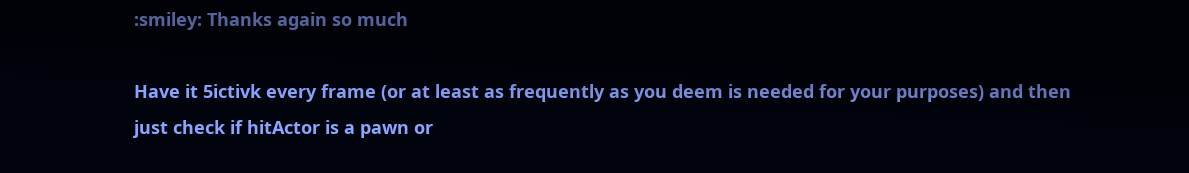:smiley: Thanks again so much

Have it 5ictivk every frame (or at least as frequently as you deem is needed for your purposes) and then just check if hitActor is a pawn or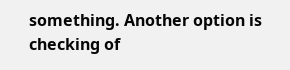something. Another option is checking of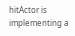hitActor is implementing a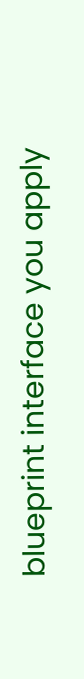blueprint interface you apply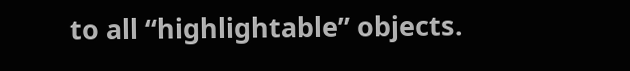to all “highlightable” objects.